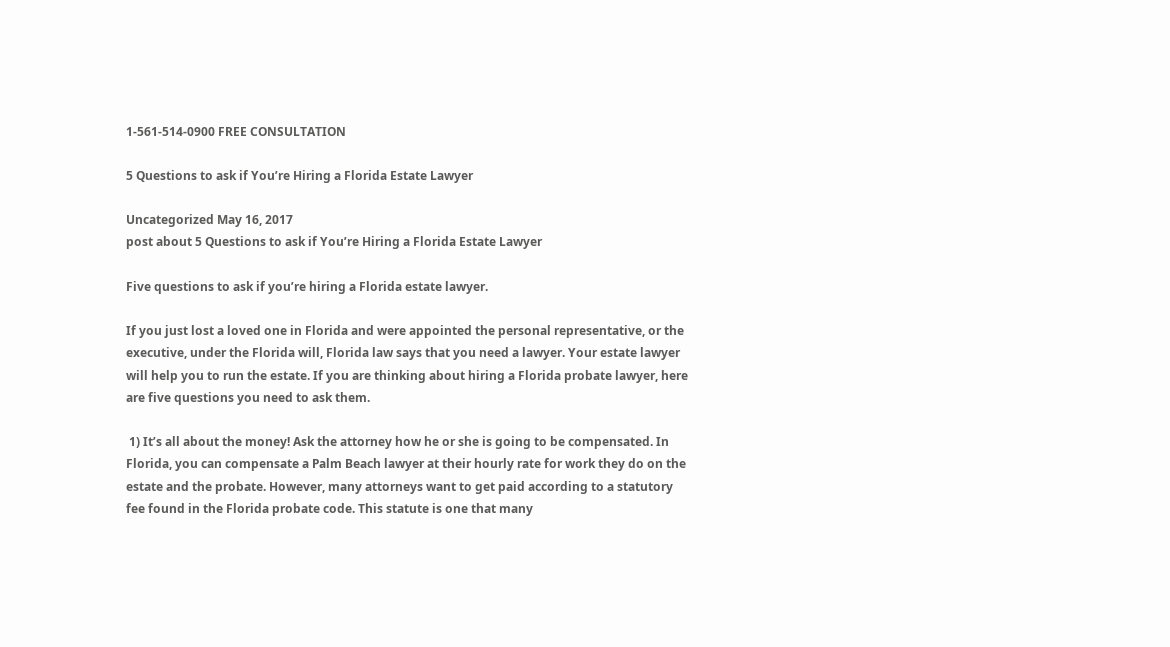1-561-514-0900 FREE CONSULTATION

5 Questions to ask if You’re Hiring a Florida Estate Lawyer

Uncategorized May 16, 2017
post about 5 Questions to ask if You’re Hiring a Florida Estate Lawyer

Five questions to ask if you’re hiring a Florida estate lawyer.

If you just lost a loved one in Florida and were appointed the personal representative, or the executive, under the Florida will, Florida law says that you need a lawyer. Your estate lawyer will help you to run the estate. If you are thinking about hiring a Florida probate lawyer, here are five questions you need to ask them.

 1) It’s all about the money! Ask the attorney how he or she is going to be compensated. In Florida, you can compensate a Palm Beach lawyer at their hourly rate for work they do on the estate and the probate. However, many attorneys want to get paid according to a statutory fee found in the Florida probate code. This statute is one that many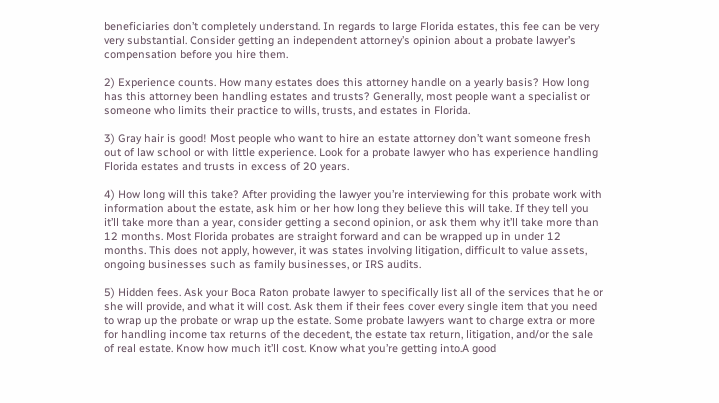beneficiaries don’t completely understand. In regards to large Florida estates, this fee can be very very substantial. Consider getting an independent attorney’s opinion about a probate lawyer’s compensation before you hire them.

2) Experience counts. How many estates does this attorney handle on a yearly basis? How long has this attorney been handling estates and trusts? Generally, most people want a specialist or someone who limits their practice to wills, trusts, and estates in Florida.

3) Gray hair is good! Most people who want to hire an estate attorney don’t want someone fresh out of law school or with little experience. Look for a probate lawyer who has experience handling Florida estates and trusts in excess of 20 years.

4) How long will this take? After providing the lawyer you’re interviewing for this probate work with information about the estate, ask him or her how long they believe this will take. If they tell you it’ll take more than a year, consider getting a second opinion, or ask them why it’ll take more than 12 months. Most Florida probates are straight forward and can be wrapped up in under 12 months. This does not apply, however, it was states involving litigation, difficult to value assets, ongoing businesses such as family businesses, or IRS audits.

5) Hidden fees. Ask your Boca Raton probate lawyer to specifically list all of the services that he or she will provide, and what it will cost. Ask them if their fees cover every single item that you need to wrap up the probate or wrap up the estate. Some probate lawyers want to charge extra or more for handling income tax returns of the decedent, the estate tax return, litigation, and/or the sale of real estate. Know how much it’ll cost. Know what you’re getting into.A good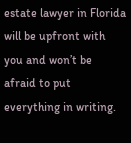estate lawyer in Florida will be upfront with you and won’t be afraid to put everything in writing.